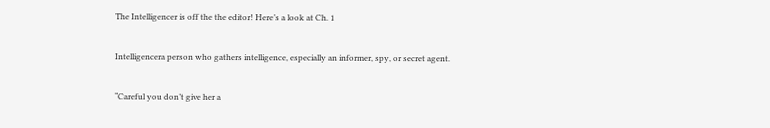The Intelligencer is off the the editor! Here’s a look at Ch. 1

Intelligencera person who gathers intelligence, especially an informer, spy, or secret agent.

“Careful you don’t give her a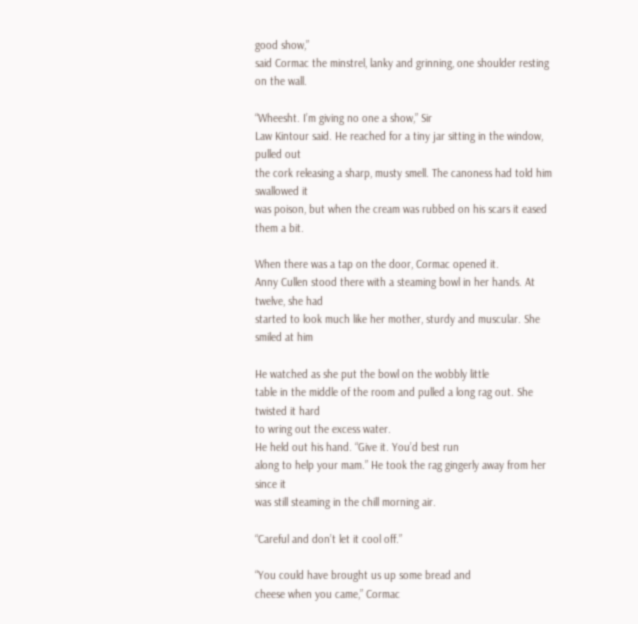good show,”
said Cormac the minstrel, lanky and grinning, one shoulder resting on the wall.

“Wheesht. I’m giving no one a show,” Sir
Law Kintour said. He reached for a tiny jar sitting in the window, pulled out
the cork releasing a sharp, musty smell. The canoness had told him swallowed it
was poison, but when the cream was rubbed on his scars it eased them a bit.

When there was a tap on the door, Cormac opened it.
Anny Cullen stood there with a steaming bowl in her hands. At twelve, she had
started to look much like her mother, sturdy and muscular. She smiled at him

He watched as she put the bowl on the wobbly little
table in the middle of the room and pulled a long rag out. She twisted it hard
to wring out the excess water.
He held out his hand. “Give it. You’d best run
along to help your mam.” He took the rag gingerly away from her since it
was still steaming in the chill morning air.

“Careful and don’t let it cool off.”

“You could have brought us up some bread and
cheese when you came,” Cormac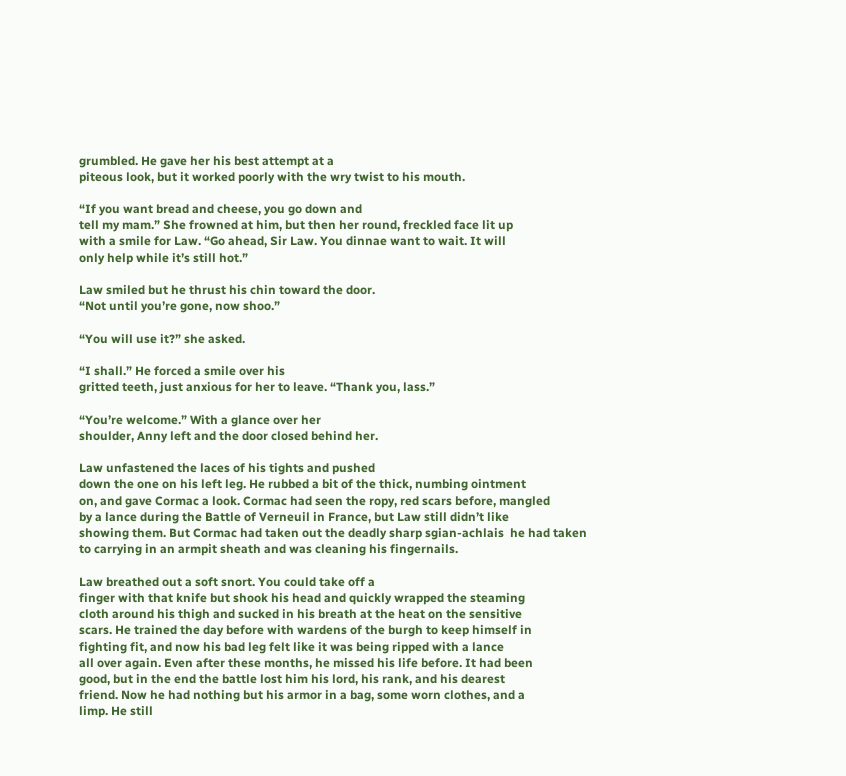grumbled. He gave her his best attempt at a
piteous look, but it worked poorly with the wry twist to his mouth.

“If you want bread and cheese, you go down and
tell my mam.” She frowned at him, but then her round, freckled face lit up
with a smile for Law. “Go ahead, Sir Law. You dinnae want to wait. It will
only help while it’s still hot.”

Law smiled but he thrust his chin toward the door.
“Not until you’re gone, now shoo.”

“You will use it?” she asked.

“I shall.” He forced a smile over his
gritted teeth, just anxious for her to leave. “Thank you, lass.”

“You’re welcome.” With a glance over her
shoulder, Anny left and the door closed behind her.

Law unfastened the laces of his tights and pushed
down the one on his left leg. He rubbed a bit of the thick, numbing ointment
on, and gave Cormac a look. Cormac had seen the ropy, red scars before, mangled
by a lance during the Battle of Verneuil in France, but Law still didn’t like
showing them. But Cormac had taken out the deadly sharp sgian-achlais  he had taken
to carrying in an armpit sheath and was cleaning his fingernails.

Law breathed out a soft snort. You could take off a
finger with that knife but shook his head and quickly wrapped the steaming
cloth around his thigh and sucked in his breath at the heat on the sensitive
scars. He trained the day before with wardens of the burgh to keep himself in
fighting fit, and now his bad leg felt like it was being ripped with a lance
all over again. Even after these months, he missed his life before. It had been
good, but in the end the battle lost him his lord, his rank, and his dearest
friend. Now he had nothing but his armor in a bag, some worn clothes, and a
limp. He still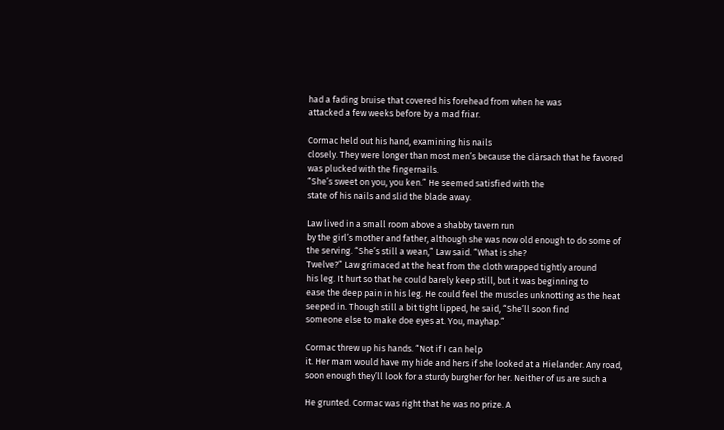had a fading bruise that covered his forehead from when he was
attacked a few weeks before by a mad friar.

Cormac held out his hand, examining his nails
closely. They were longer than most men’s because the clàrsach that he favored
was plucked with the fingernails.
“She’s sweet on you, you ken.” He seemed satisfied with the
state of his nails and slid the blade away.

Law lived in a small room above a shabby tavern run
by the girl’s mother and father, although she was now old enough to do some of
the serving. “She’s still a wean,” Law said. “What is she?
Twelve?” Law grimaced at the heat from the cloth wrapped tightly around
his leg. It hurt so that he could barely keep still, but it was beginning to
ease the deep pain in his leg. He could feel the muscles unknotting as the heat
seeped in. Though still a bit tight lipped, he said, “She’ll soon find
someone else to make doe eyes at. You, mayhap.”

Cormac threw up his hands. “Not if I can help
it. Her mam would have my hide and hers if she looked at a Hielander. Any road,
soon enough they’ll look for a sturdy burgher for her. Neither of us are such a

He grunted. Cormac was right that he was no prize. A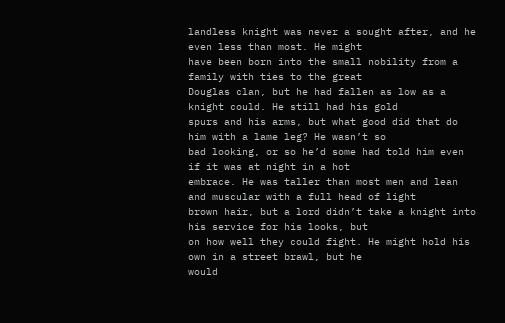landless knight was never a sought after, and he even less than most. He might
have been born into the small nobility from a family with ties to the great
Douglas clan, but he had fallen as low as a knight could. He still had his gold
spurs and his arms, but what good did that do him with a lame leg? He wasn’t so
bad looking, or so he’d some had told him even if it was at night in a hot
embrace. He was taller than most men and lean and muscular with a full head of light
brown hair, but a lord didn’t take a knight into his service for his looks, but
on how well they could fight. He might hold his own in a street brawl, but he
would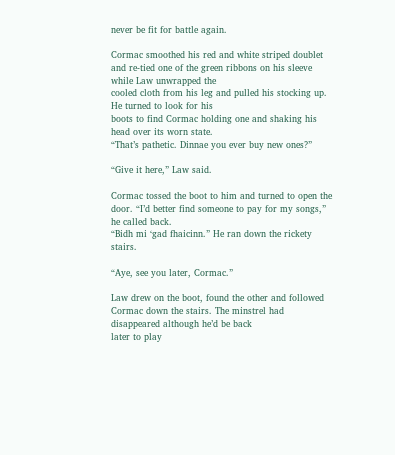never be fit for battle again.

Cormac smoothed his red and white striped doublet
and re-tied one of the green ribbons on his sleeve while Law unwrapped the
cooled cloth from his leg and pulled his stocking up. He turned to look for his
boots to find Cormac holding one and shaking his head over its worn state.
“That’s pathetic. Dinnae you ever buy new ones?”

“Give it here,” Law said.

Cormac tossed the boot to him and turned to open the
door. “I’d better find someone to pay for my songs,” he called back.
“Bidh mi ‘gad fhaicinn.” He ran down the rickety stairs.

“Aye, see you later, Cormac.”

Law drew on the boot, found the other and followed
Cormac down the stairs. The minstrel had disappeared although he’d be back
later to play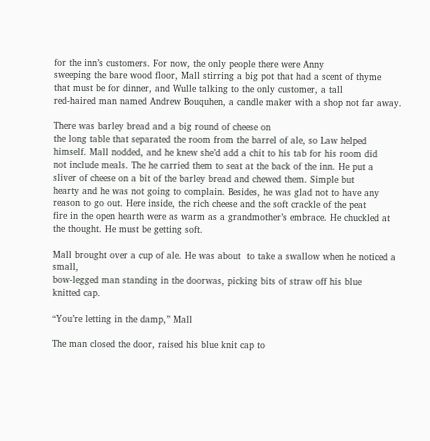for the inn’s customers. For now, the only people there were Anny
sweeping the bare wood floor, Mall stirring a big pot that had a scent of thyme
that must be for dinner, and Wulle talking to the only customer, a tall
red-haired man named Andrew Bouquhen, a candle maker with a shop not far away.

There was barley bread and a big round of cheese on
the long table that separated the room from the barrel of ale, so Law helped
himself. Mall nodded, and he knew she’d add a chit to his tab for his room did
not include meals. The he carried them to seat at the back of the inn. He put a
sliver of cheese on a bit of the barley bread and chewed them. Simple but
hearty and he was not going to complain. Besides, he was glad not to have any
reason to go out. Here inside, the rich cheese and the soft crackle of the peat
fire in the open hearth were as warm as a grandmother’s embrace. He chuckled at
the thought. He must be getting soft.

Mall brought over a cup of ale. He was about  to take a swallow when he noticed a small,
bow-legged man standing in the doorwas, picking bits of straw off his blue
knitted cap.

“You’re letting in the damp,” Mall

The man closed the door, raised his blue knit cap to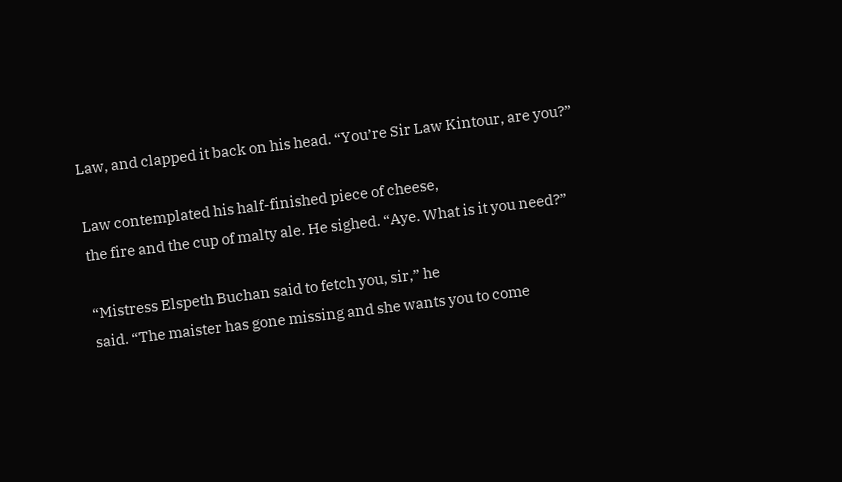Law, and clapped it back on his head. “You’re Sir Law Kintour, are you?”

Law contemplated his half-finished piece of cheese,
the fire and the cup of malty ale. He sighed. “Aye. What is it you need?”

“Mistress Elspeth Buchan said to fetch you, sir,” he
said. “The maister has gone missing and she wants you to come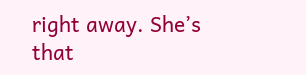right away. She’s
that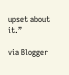upset about it.”

via Blogger